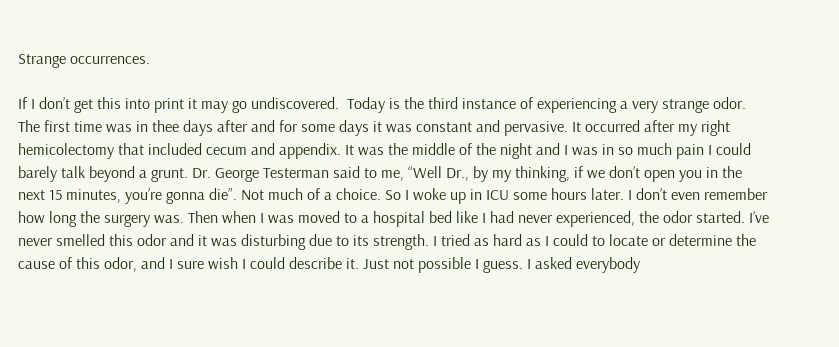Strange occurrences.

If I don’t get this into print it may go undiscovered.  Today is the third instance of experiencing a very strange odor.   The first time was in thee days after and for some days it was constant and pervasive. It occurred after my right hemicolectomy that included cecum and appendix. It was the middle of the night and I was in so much pain I could barely talk beyond a grunt. Dr. George Testerman said to me, “Well Dr., by my thinking, if we don’t open you in the next 15 minutes, you’re gonna die”. Not much of a choice. So I woke up in ICU some hours later. I don’t even remember how long the surgery was. Then when I was moved to a hospital bed like I had never experienced, the odor started. I’ve never smelled this odor and it was disturbing due to its strength. I tried as hard as I could to locate or determine the cause of this odor, and I sure wish I could describe it. Just not possible I guess. I asked everybody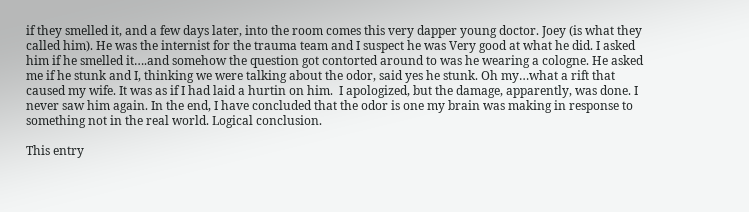if they smelled it, and a few days later, into the room comes this very dapper young doctor. Joey (is what they called him). He was the internist for the trauma team and I suspect he was Very good at what he did. I asked him if he smelled it….and somehow the question got contorted around to was he wearing a cologne. He asked me if he stunk and I, thinking we were talking about the odor, said yes he stunk. Oh my…what a rift that caused my wife. It was as if I had laid a hurtin on him.  I apologized, but the damage, apparently, was done. I never saw him again. In the end, I have concluded that the odor is one my brain was making in response to something not in the real world. Logical conclusion.

This entry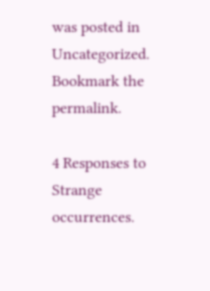was posted in Uncategorized. Bookmark the permalink.

4 Responses to Strange occurrences.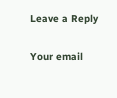Leave a Reply

Your email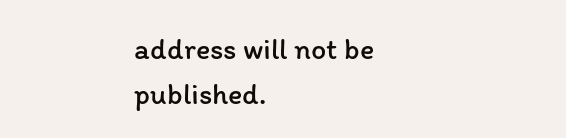address will not be published.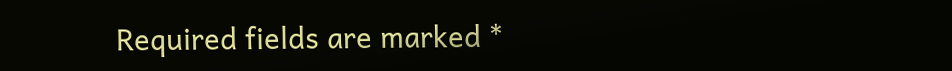Required fields are marked *